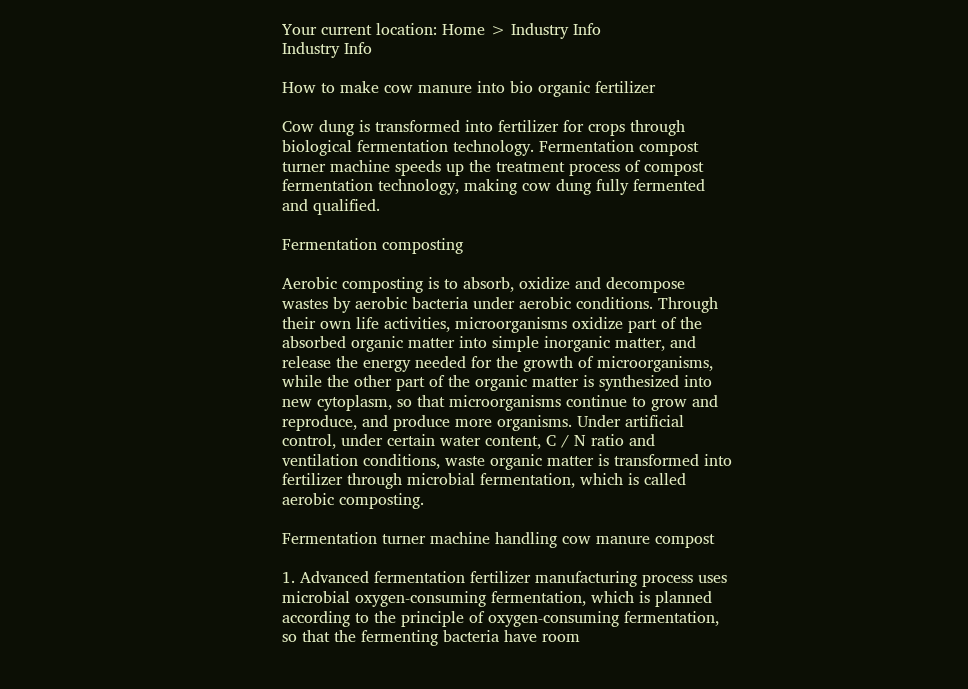Your current location: Home > Industry Info
Industry Info

How to make cow manure into bio organic fertilizer

Cow dung is transformed into fertilizer for crops through biological fermentation technology. Fermentation compost turner machine speeds up the treatment process of compost fermentation technology, making cow dung fully fermented and qualified.

Fermentation composting

Aerobic composting is to absorb, oxidize and decompose wastes by aerobic bacteria under aerobic conditions. Through their own life activities, microorganisms oxidize part of the absorbed organic matter into simple inorganic matter, and release the energy needed for the growth of microorganisms, while the other part of the organic matter is synthesized into new cytoplasm, so that microorganisms continue to grow and reproduce, and produce more organisms. Under artificial control, under certain water content, C / N ratio and ventilation conditions, waste organic matter is transformed into fertilizer through microbial fermentation, which is called aerobic composting.

Fermentation turner machine handling cow manure compost

1. Advanced fermentation fertilizer manufacturing process uses microbial oxygen-consuming fermentation, which is planned according to the principle of oxygen-consuming fermentation, so that the fermenting bacteria have room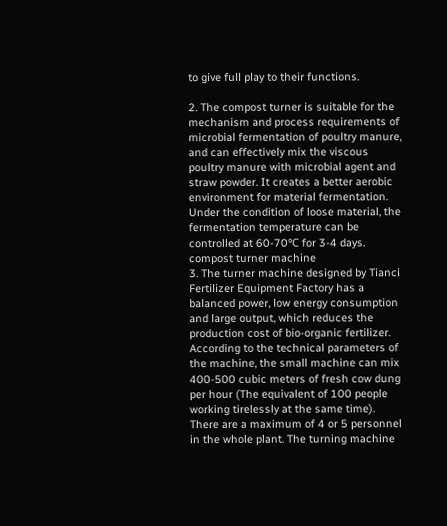to give full play to their functions.

2. The compost turner is suitable for the mechanism and process requirements of microbial fermentation of poultry manure, and can effectively mix the viscous poultry manure with microbial agent and straw powder. It creates a better aerobic environment for material fermentation. Under the condition of loose material, the fermentation temperature can be controlled at 60-70℃ for 3-4 days.
compost turner machine
3. The turner machine designed by Tianci Fertilizer Equipment Factory has a balanced power, low energy consumption and large output, which reduces the production cost of bio-organic fertilizer. According to the technical parameters of the machine, the small machine can mix 400-500 cubic meters of fresh cow dung per hour (The equivalent of 100 people working tirelessly at the same time). There are a maximum of 4 or 5 personnel in the whole plant. The turning machine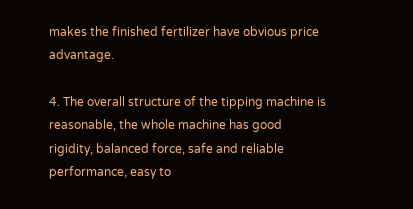makes the finished fertilizer have obvious price advantage.

4. The overall structure of the tipping machine is reasonable, the whole machine has good rigidity, balanced force, safe and reliable performance, easy to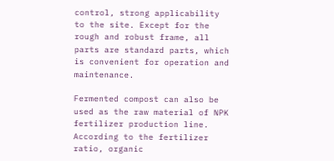control, strong applicability to the site. Except for the rough and robust frame, all parts are standard parts, which is convenient for operation and maintenance.

Fermented compost can also be used as the raw material of NPK fertilizer production line. According to the fertilizer ratio, organic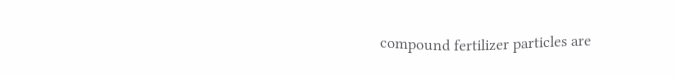compound fertilizer particles are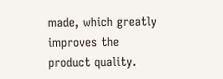made, which greatly improves the product quality.